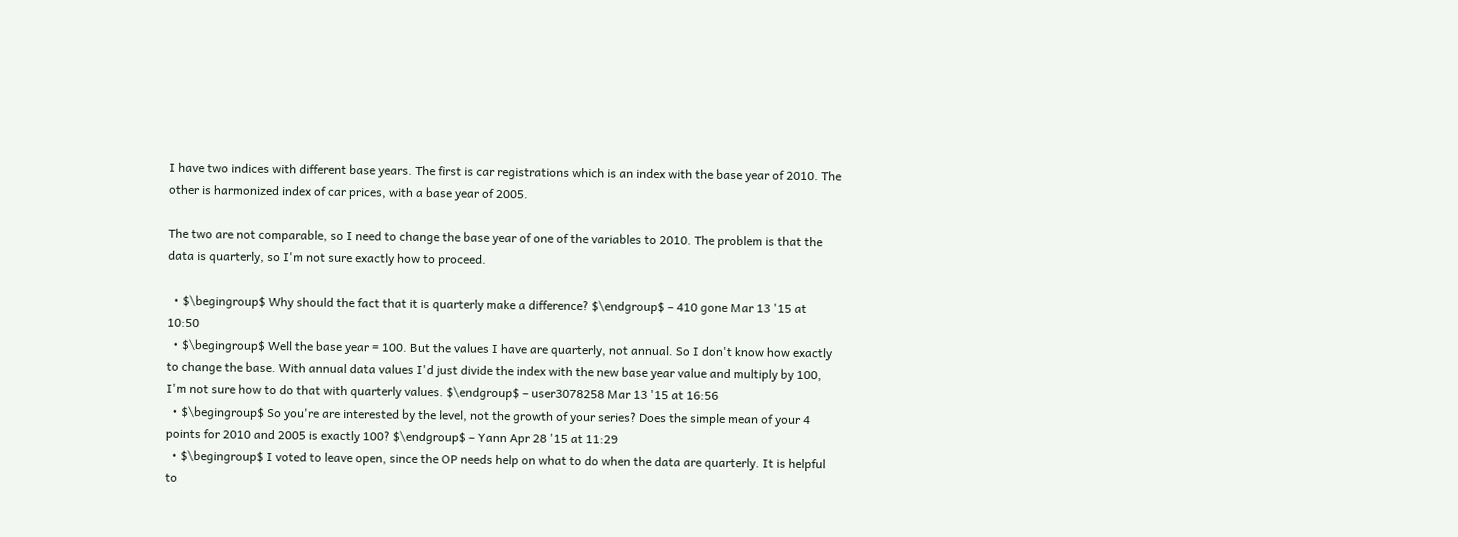I have two indices with different base years. The first is car registrations which is an index with the base year of 2010. The other is harmonized index of car prices, with a base year of 2005.

The two are not comparable, so I need to change the base year of one of the variables to 2010. The problem is that the data is quarterly, so I'm not sure exactly how to proceed.

  • $\begingroup$ Why should the fact that it is quarterly make a difference? $\endgroup$ – 410 gone Mar 13 '15 at 10:50
  • $\begingroup$ Well the base year = 100. But the values I have are quarterly, not annual. So I don't know how exactly to change the base. With annual data values I'd just divide the index with the new base year value and multiply by 100, I'm not sure how to do that with quarterly values. $\endgroup$ – user3078258 Mar 13 '15 at 16:56
  • $\begingroup$ So you're are interested by the level, not the growth of your series? Does the simple mean of your 4 points for 2010 and 2005 is exactly 100? $\endgroup$ – Yann Apr 28 '15 at 11:29
  • $\begingroup$ I voted to leave open, since the OP needs help on what to do when the data are quarterly. It is helpful to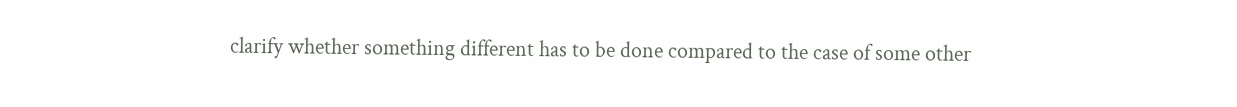clarify whether something different has to be done compared to the case of some other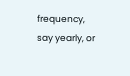frequency, say yearly, or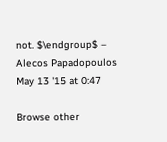not. $\endgroup$ – Alecos Papadopoulos May 13 '15 at 0:47

Browse other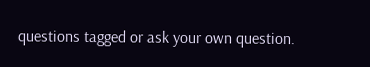questions tagged or ask your own question.